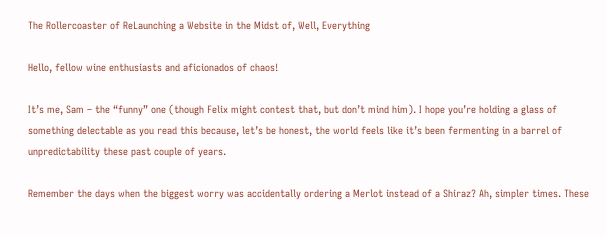The Rollercoaster of ReLaunching a Website in the Midst of, Well, Everything

Hello, fellow wine enthusiasts and aficionados of chaos!

It’s me, Sam – the “funny” one (though Felix might contest that, but don’t mind him). I hope you’re holding a glass of something delectable as you read this because, let’s be honest, the world feels like it’s been fermenting in a barrel of unpredictability these past couple of years.

Remember the days when the biggest worry was accidentally ordering a Merlot instead of a Shiraz? Ah, simpler times. These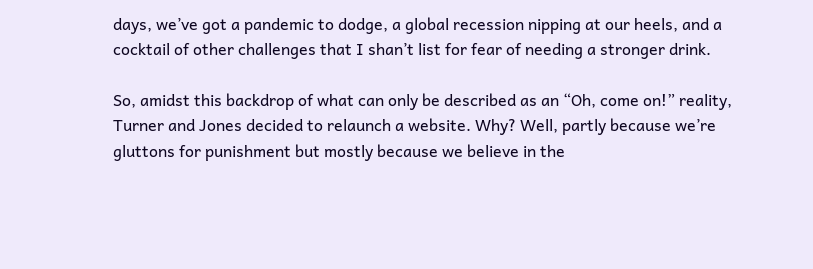days, we’ve got a pandemic to dodge, a global recession nipping at our heels, and a cocktail of other challenges that I shan’t list for fear of needing a stronger drink.

So, amidst this backdrop of what can only be described as an “Oh, come on!” reality, Turner and Jones decided to relaunch a website. Why? Well, partly because we’re gluttons for punishment but mostly because we believe in the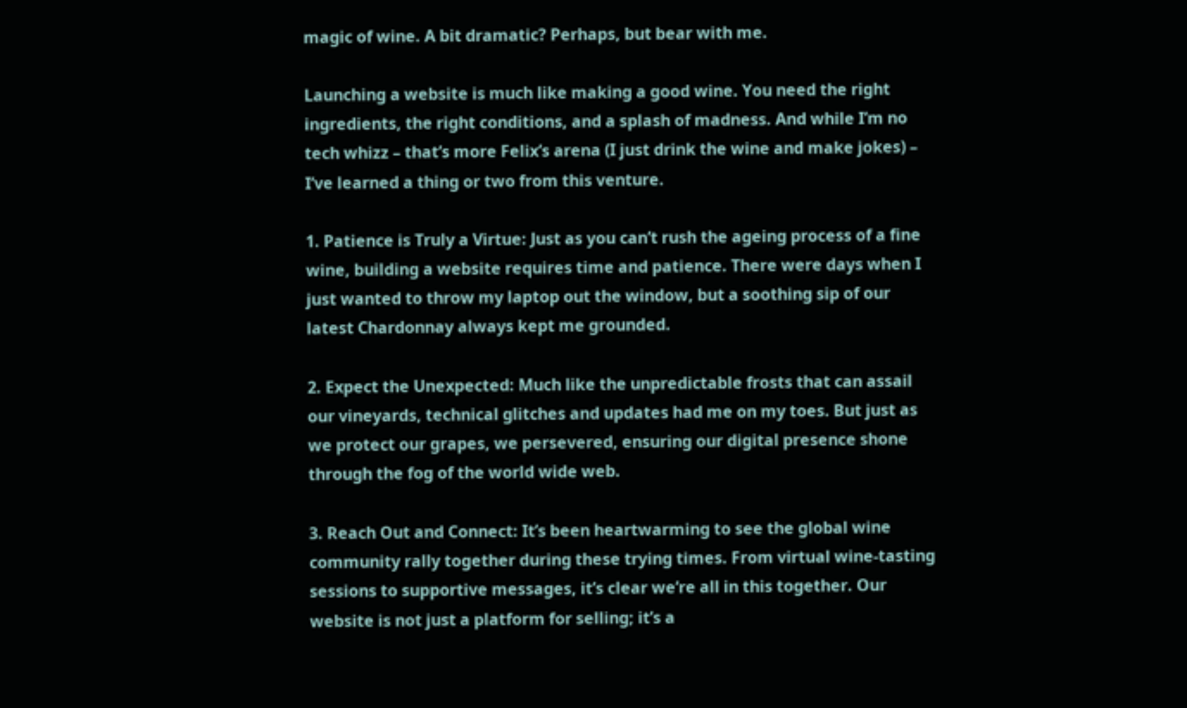magic of wine. A bit dramatic? Perhaps, but bear with me.

Launching a website is much like making a good wine. You need the right ingredients, the right conditions, and a splash of madness. And while I’m no tech whizz – that’s more Felix’s arena (I just drink the wine and make jokes) – I’ve learned a thing or two from this venture.

1. Patience is Truly a Virtue: Just as you can’t rush the ageing process of a fine wine, building a website requires time and patience. There were days when I just wanted to throw my laptop out the window, but a soothing sip of our latest Chardonnay always kept me grounded.

2. Expect the Unexpected: Much like the unpredictable frosts that can assail our vineyards, technical glitches and updates had me on my toes. But just as we protect our grapes, we persevered, ensuring our digital presence shone through the fog of the world wide web.

3. Reach Out and Connect: It’s been heartwarming to see the global wine community rally together during these trying times. From virtual wine-tasting sessions to supportive messages, it’s clear we’re all in this together. Our website is not just a platform for selling; it’s a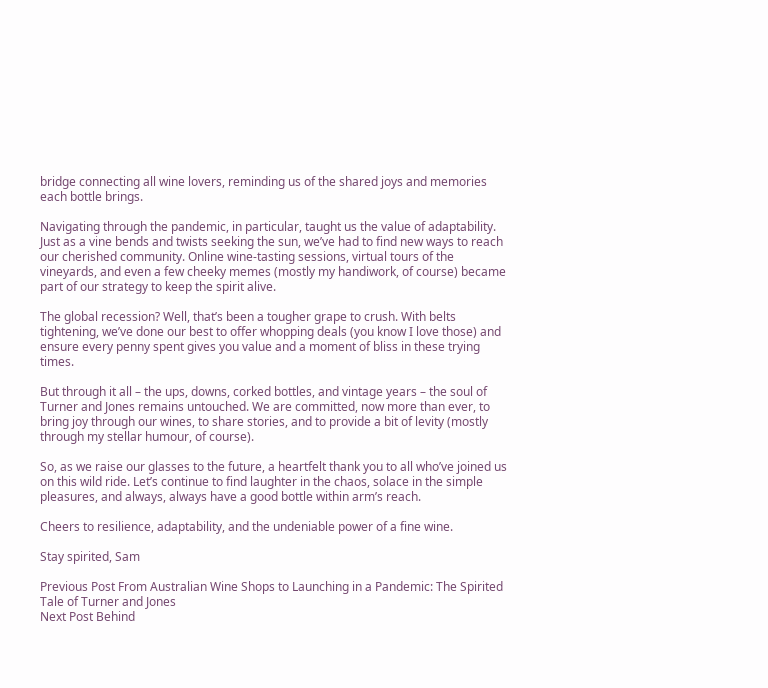bridge connecting all wine lovers, reminding us of the shared joys and memories each bottle brings.

Navigating through the pandemic, in particular, taught us the value of adaptability. Just as a vine bends and twists seeking the sun, we’ve had to find new ways to reach our cherished community. Online wine-tasting sessions, virtual tours of the vineyards, and even a few cheeky memes (mostly my handiwork, of course) became part of our strategy to keep the spirit alive.

The global recession? Well, that’s been a tougher grape to crush. With belts tightening, we’ve done our best to offer whopping deals (you know I love those) and ensure every penny spent gives you value and a moment of bliss in these trying times.

But through it all – the ups, downs, corked bottles, and vintage years – the soul of Turner and Jones remains untouched. We are committed, now more than ever, to bring joy through our wines, to share stories, and to provide a bit of levity (mostly through my stellar humour, of course).

So, as we raise our glasses to the future, a heartfelt thank you to all who’ve joined us on this wild ride. Let’s continue to find laughter in the chaos, solace in the simple pleasures, and always, always have a good bottle within arm’s reach.

Cheers to resilience, adaptability, and the undeniable power of a fine wine.

Stay spirited, Sam

Previous Post From Australian Wine Shops to Launching in a Pandemic: The Spirited Tale of Turner and Jones
Next Post Behind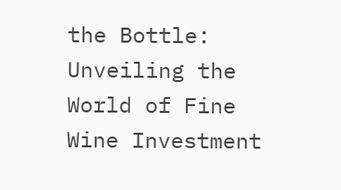the Bottle: Unveiling the World of Fine Wine Investment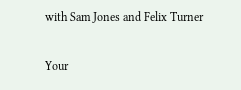with Sam Jones and Felix Turner

Your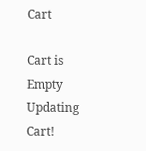Cart

Cart is Empty
Updating Cart!